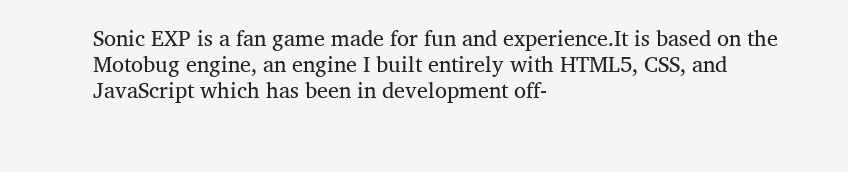Sonic EXP is a fan game made for fun and experience.It is based on the Motobug engine, an engine I built entirely with HTML5, CSS, and JavaScript which has been in development off-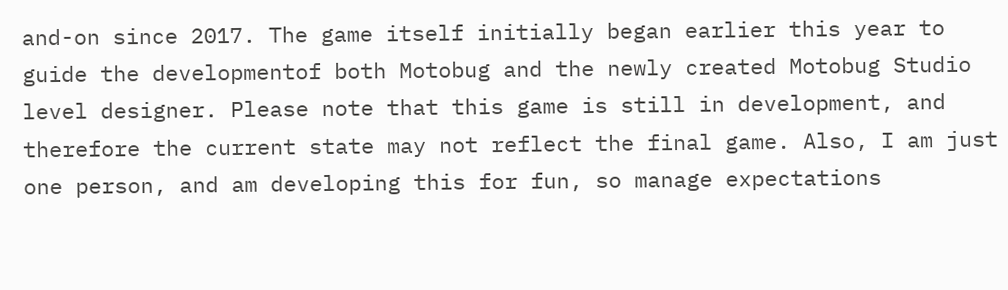and-on since 2017. The game itself initially began earlier this year to guide the developmentof both Motobug and the newly created Motobug Studio level designer. Please note that this game is still in development, and therefore the current state may not reflect the final game. Also, I am just one person, and am developing this for fun, so manage expectations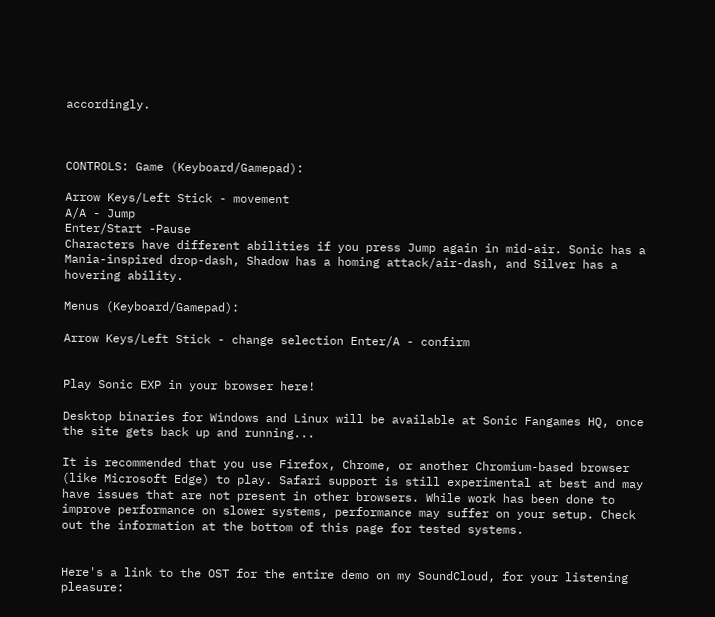accordingly.



CONTROLS: Game (Keyboard/Gamepad):

Arrow Keys/Left Stick - movement
A/A - Jump
Enter/Start -Pause
Characters have different abilities if you press Jump again in mid-air. Sonic has a Mania-inspired drop-dash, Shadow has a homing attack/air-dash, and Silver has a hovering ability.

Menus (Keyboard/Gamepad):

Arrow Keys/Left Stick - change selection Enter/A - confirm


Play Sonic EXP in your browser here!

Desktop binaries for Windows and Linux will be available at Sonic Fangames HQ, once the site gets back up and running...

It is recommended that you use Firefox, Chrome, or another Chromium-based browser (like Microsoft Edge) to play. Safari support is still experimental at best and may have issues that are not present in other browsers. While work has been done to improve performance on slower systems, performance may suffer on your setup. Check out the information at the bottom of this page for tested systems.


Here's a link to the OST for the entire demo on my SoundCloud, for your listening pleasure: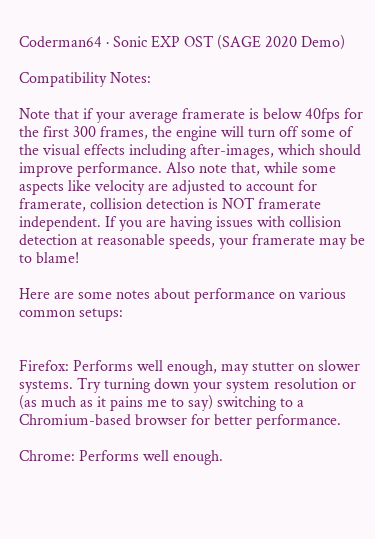Coderman64 · Sonic EXP OST (SAGE 2020 Demo)

Compatibility Notes:

Note that if your average framerate is below 40fps for the first 300 frames, the engine will turn off some of the visual effects including after-images, which should improve performance. Also note that, while some aspects like velocity are adjusted to account for framerate, collision detection is NOT framerate independent. If you are having issues with collision detection at reasonable speeds, your framerate may be to blame!

Here are some notes about performance on various common setups:


Firefox: Performs well enough, may stutter on slower systems. Try turning down your system resolution or (as much as it pains me to say) switching to a Chromium-based browser for better performance.

Chrome: Performs well enough.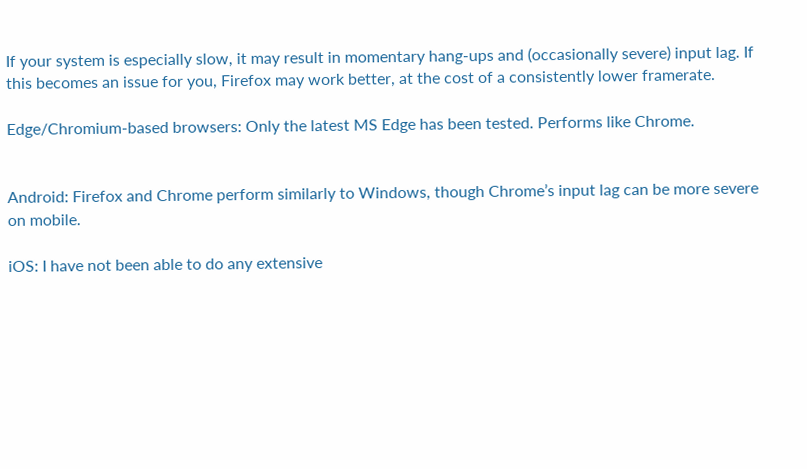If your system is especially slow, it may result in momentary hang-ups and (occasionally severe) input lag. If this becomes an issue for you, Firefox may work better, at the cost of a consistently lower framerate.

Edge/Chromium-based browsers: Only the latest MS Edge has been tested. Performs like Chrome.


Android: Firefox and Chrome perform similarly to Windows, though Chrome’s input lag can be more severe on mobile.

iOS: I have not been able to do any extensive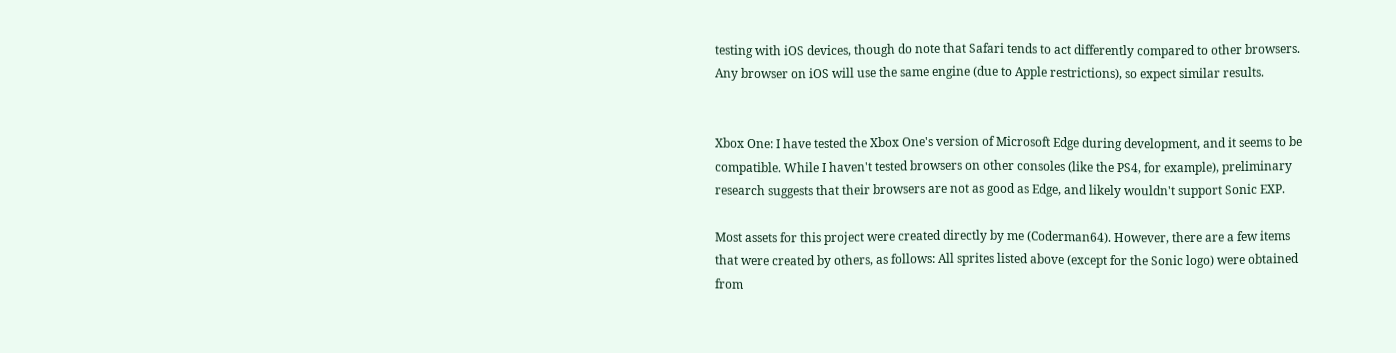testing with iOS devices, though do note that Safari tends to act differently compared to other browsers. Any browser on iOS will use the same engine (due to Apple restrictions), so expect similar results.


Xbox One: I have tested the Xbox One's version of Microsoft Edge during development, and it seems to be compatible. While I haven't tested browsers on other consoles (like the PS4, for example), preliminary research suggests that their browsers are not as good as Edge, and likely wouldn't support Sonic EXP.

Most assets for this project were created directly by me (Coderman64). However, there are a few items that were created by others, as follows: All sprites listed above (except for the Sonic logo) were obtained from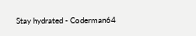Stay hydrated - Coderman64